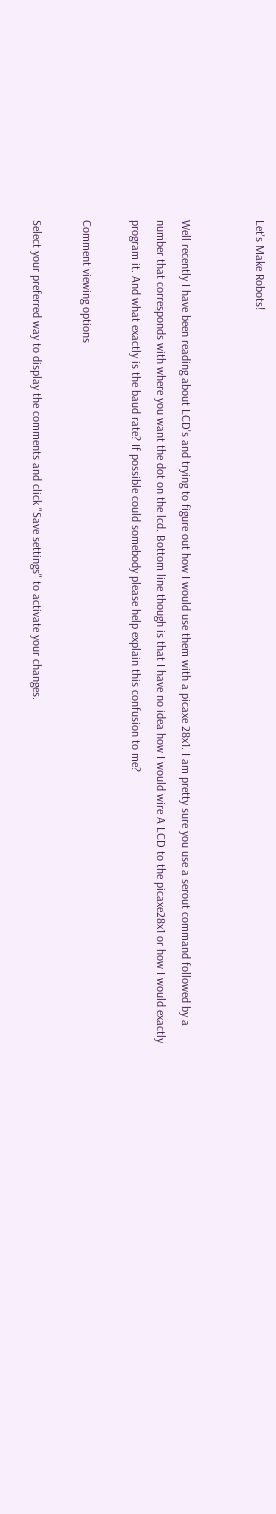Let's Make Robots!


Well recently I have been reading about LCD's and trying to figure out how I would use them with a picaxe 28x1. I am pretty sure you use a serout command followed by a number that corresponds with where you want the dot on the lcd. Bottom line though is that I have no idea how I would wire A LCD to the picaxe28x1 or how I would exactly program it. And what exactly is the baud rate? If possible could somebody please help explain this confusion to me?

Comment viewing options

Select your preferred way to display the comments and click "Save settings" to activate your changes.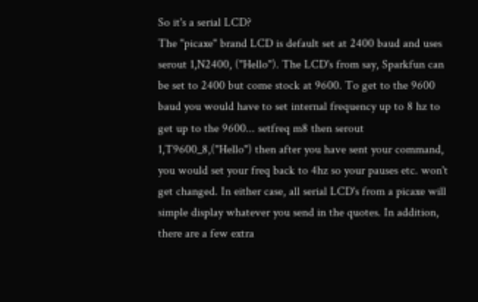So it's a serial LCD?
The "picaxe" brand LCD is default set at 2400 baud and uses serout 1,N2400, ("Hello"). The LCD's from say, Sparkfun can be set to 2400 but come stock at 9600. To get to the 9600 baud you would have to set internal frequency up to 8 hz to get up to the 9600... setfreq m8 then serout 1,T9600_8,("Hello") then after you have sent your command, you would set your freq back to 4hz so your pauses etc. won't get changed. In either case, all serial LCD's from a picaxe will simple display whatever you send in the quotes. In addition, there are a few extra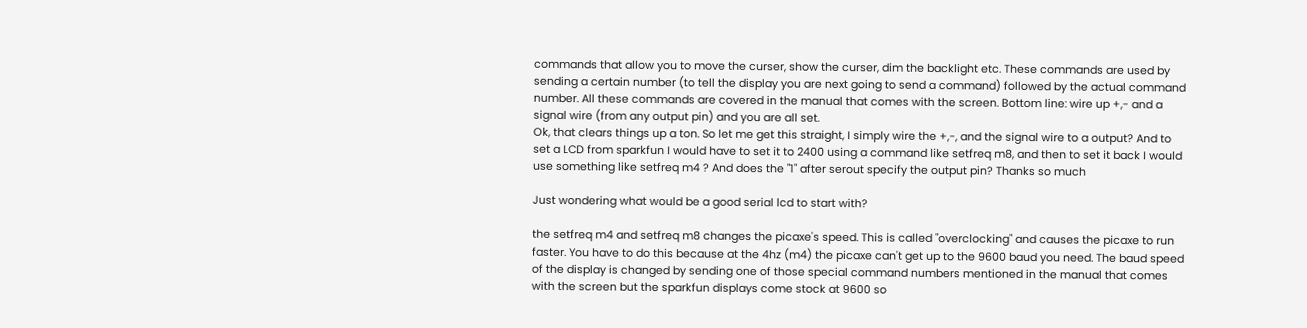commands that allow you to move the curser, show the curser, dim the backlight etc. These commands are used by sending a certain number (to tell the display you are next going to send a command) followed by the actual command number. All these commands are covered in the manual that comes with the screen. Bottom line: wire up +,- and a signal wire (from any output pin) and you are all set.
Ok, that clears things up a ton. So let me get this straight, I simply wire the +,-, and the signal wire to a output? And to set a LCD from sparkfun I would have to set it to 2400 using a command like setfreq m8, and then to set it back I would use something like setfreq m4 ? And does the "1" after serout specify the output pin? Thanks so much

Just wondering what would be a good serial lcd to start with?

the setfreq m4 and setfreq m8 changes the picaxe's speed. This is called "overclocking" and causes the picaxe to run faster. You have to do this because at the 4hz (m4) the picaxe can't get up to the 9600 baud you need. The baud speed of the display is changed by sending one of those special command numbers mentioned in the manual that comes with the screen but the sparkfun displays come stock at 9600 so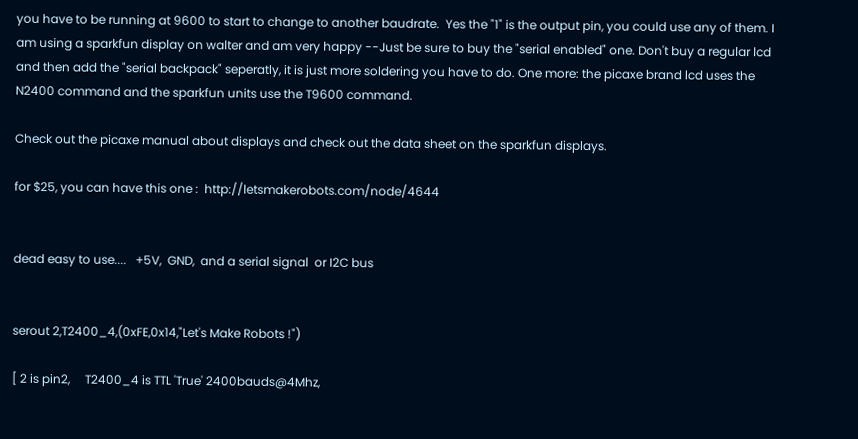you have to be running at 9600 to start to change to another baudrate.  Yes the "1" is the output pin, you could use any of them. I am using a sparkfun display on walter and am very happy --Just be sure to buy the "serial enabled" one. Don't buy a regular lcd and then add the "serial backpack" seperatly, it is just more soldering you have to do. One more: the picaxe brand lcd uses the N2400 command and the sparkfun units use the T9600 command.

Check out the picaxe manual about displays and check out the data sheet on the sparkfun displays.

for $25, you can have this one :  http://letsmakerobots.com/node/4644


dead easy to use....   +5V,  GND,  and a serial signal  or I2C bus


serout 2,T2400_4,(0xFE,0x14,"Let's Make Robots !")

[ 2 is pin2,     T2400_4 is TTL 'True' 2400bauds@4Mhz,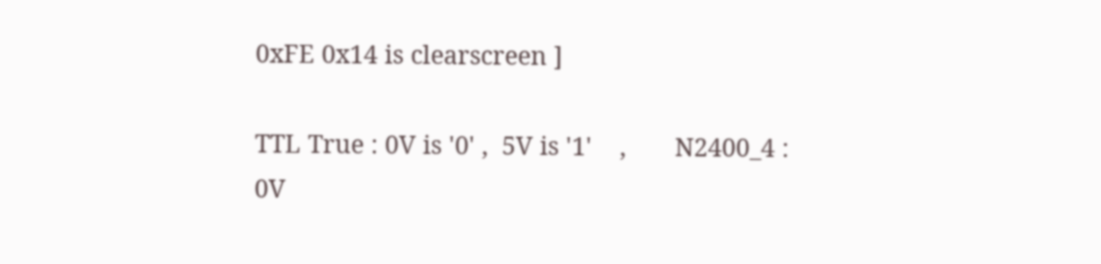0xFE 0x14 is clearscreen ]

TTL True : 0V is '0' ,  5V is '1'    ,       N2400_4 : 0V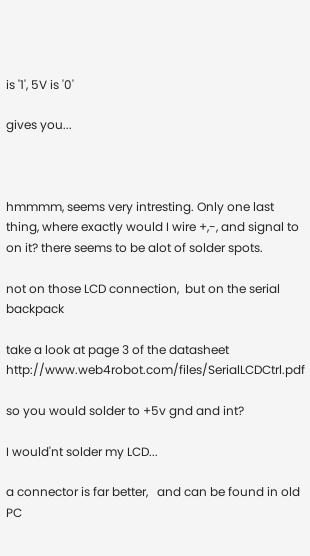is '1', 5V is '0'

gives you...



hmmmm, seems very intresting. Only one last thing, where exactly would I wire +,-, and signal to on it? there seems to be alot of solder spots.

not on those LCD connection,  but on the serial backpack

take a look at page 3 of the datasheet   http://www.web4robot.com/files/SerialLCDCtrl.pdf

so you would solder to +5v gnd and int?

I would'nt solder my LCD...

a connector is far better,   and can be found in old PC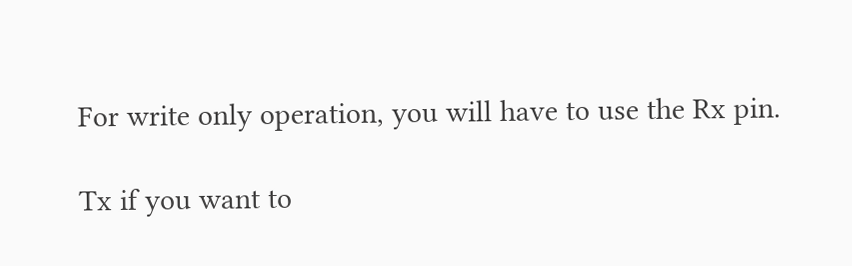For write only operation, you will have to use the Rx pin.

Tx if you want to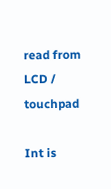read from LCD / touchpad

Int is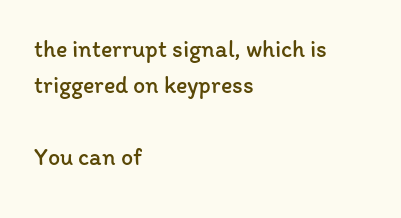the interrupt signal, which is triggered on keypress

You can of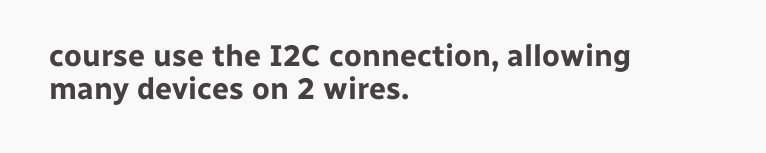course use the I2C connection, allowing many devices on 2 wires.